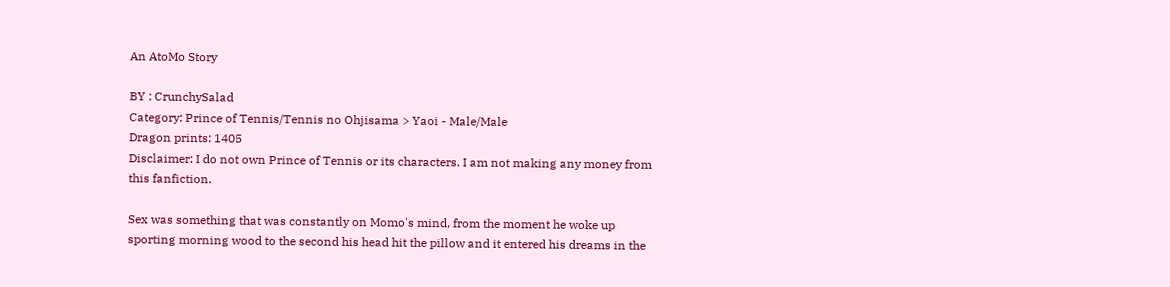An AtoMo Story

BY : CrunchySalad
Category: Prince of Tennis/Tennis no Ohjisama > Yaoi - Male/Male
Dragon prints: 1405
Disclaimer: I do not own Prince of Tennis or its characters. I am not making any money from this fanfiction.

Sex was something that was constantly on Momo's mind, from the moment he woke up sporting morning wood to the second his head hit the pillow and it entered his dreams in the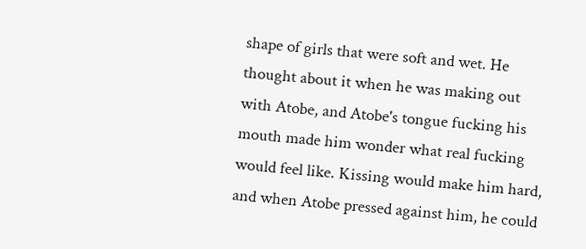shape of girls that were soft and wet. He thought about it when he was making out with Atobe, and Atobe's tongue fucking his mouth made him wonder what real fucking would feel like. Kissing would make him hard, and when Atobe pressed against him, he could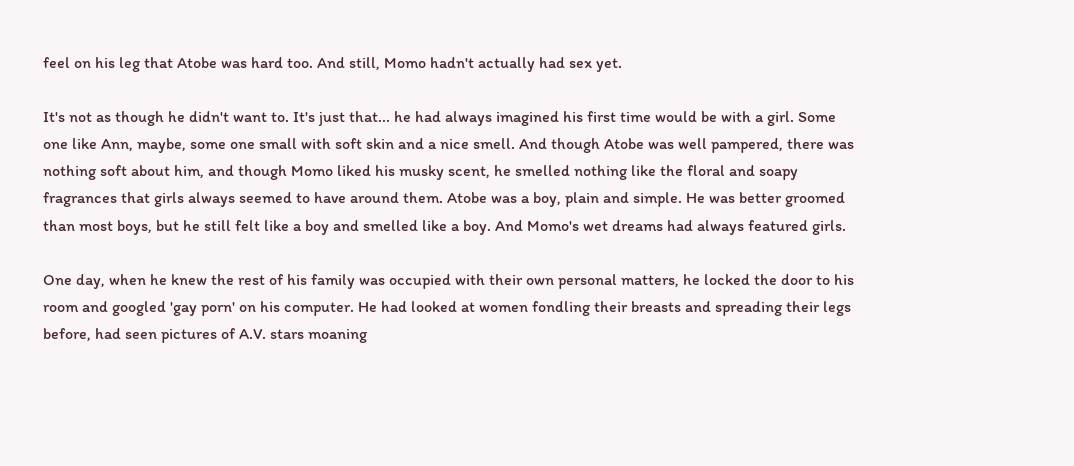feel on his leg that Atobe was hard too. And still, Momo hadn't actually had sex yet.

It's not as though he didn't want to. It's just that... he had always imagined his first time would be with a girl. Some one like Ann, maybe, some one small with soft skin and a nice smell. And though Atobe was well pampered, there was nothing soft about him, and though Momo liked his musky scent, he smelled nothing like the floral and soapy fragrances that girls always seemed to have around them. Atobe was a boy, plain and simple. He was better groomed than most boys, but he still felt like a boy and smelled like a boy. And Momo's wet dreams had always featured girls.

One day, when he knew the rest of his family was occupied with their own personal matters, he locked the door to his room and googled 'gay porn' on his computer. He had looked at women fondling their breasts and spreading their legs before, had seen pictures of A.V. stars moaning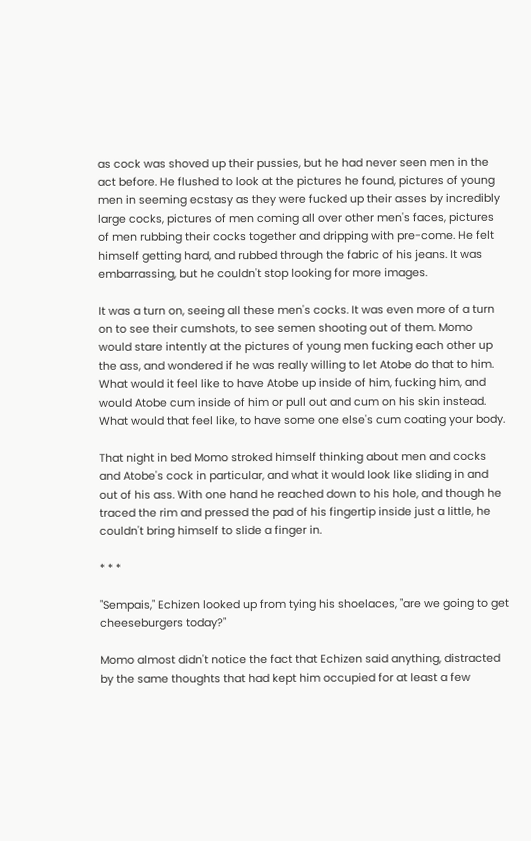as cock was shoved up their pussies, but he had never seen men in the act before. He flushed to look at the pictures he found, pictures of young men in seeming ecstasy as they were fucked up their asses by incredibly large cocks, pictures of men coming all over other men's faces, pictures of men rubbing their cocks together and dripping with pre-come. He felt himself getting hard, and rubbed through the fabric of his jeans. It was embarrassing, but he couldn't stop looking for more images.

It was a turn on, seeing all these men's cocks. It was even more of a turn on to see their cumshots, to see semen shooting out of them. Momo would stare intently at the pictures of young men fucking each other up the ass, and wondered if he was really willing to let Atobe do that to him. What would it feel like to have Atobe up inside of him, fucking him, and would Atobe cum inside of him or pull out and cum on his skin instead. What would that feel like, to have some one else's cum coating your body.

That night in bed Momo stroked himself thinking about men and cocks and Atobe's cock in particular, and what it would look like sliding in and out of his ass. With one hand he reached down to his hole, and though he traced the rim and pressed the pad of his fingertip inside just a little, he couldn't bring himself to slide a finger in.

* * *

"Sempais," Echizen looked up from tying his shoelaces, "are we going to get cheeseburgers today?"

Momo almost didn't notice the fact that Echizen said anything, distracted by the same thoughts that had kept him occupied for at least a few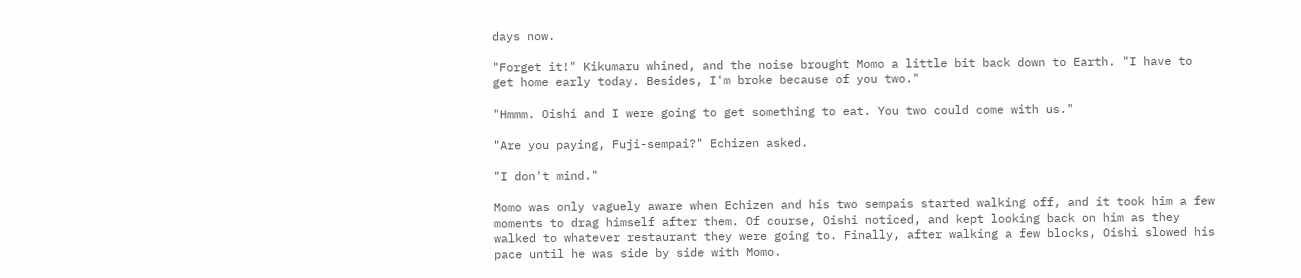days now.

"Forget it!" Kikumaru whined, and the noise brought Momo a little bit back down to Earth. "I have to get home early today. Besides, I'm broke because of you two."

"Hmmm. Oishi and I were going to get something to eat. You two could come with us."

"Are you paying, Fuji-sempai?" Echizen asked.

"I don't mind."

Momo was only vaguely aware when Echizen and his two sempais started walking off, and it took him a few moments to drag himself after them. Of course, Oishi noticed, and kept looking back on him as they walked to whatever restaurant they were going to. Finally, after walking a few blocks, Oishi slowed his pace until he was side by side with Momo.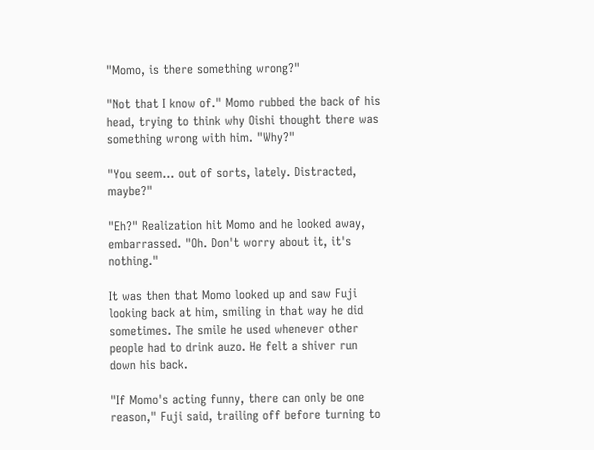"Momo, is there something wrong?"

"Not that I know of." Momo rubbed the back of his head, trying to think why Oishi thought there was something wrong with him. "Why?"

"You seem... out of sorts, lately. Distracted, maybe?"

"Eh?" Realization hit Momo and he looked away, embarrassed. "Oh. Don't worry about it, it's nothing."

It was then that Momo looked up and saw Fuji looking back at him, smiling in that way he did sometimes. The smile he used whenever other people had to drink auzo. He felt a shiver run down his back.

"If Momo's acting funny, there can only be one reason," Fuji said, trailing off before turning to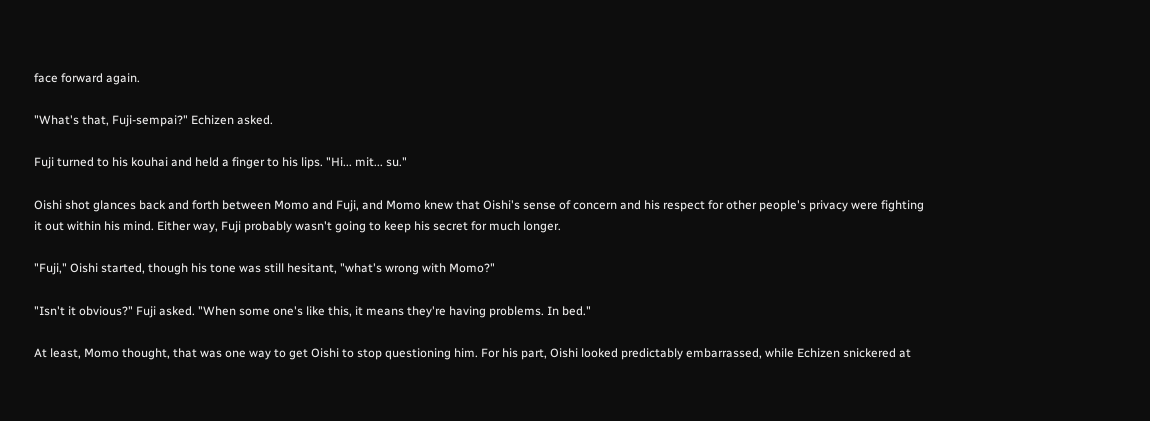face forward again.

"What's that, Fuji-sempai?" Echizen asked.

Fuji turned to his kouhai and held a finger to his lips. "Hi... mit... su."

Oishi shot glances back and forth between Momo and Fuji, and Momo knew that Oishi's sense of concern and his respect for other people's privacy were fighting it out within his mind. Either way, Fuji probably wasn't going to keep his secret for much longer.

"Fuji," Oishi started, though his tone was still hesitant, "what's wrong with Momo?"

"Isn't it obvious?" Fuji asked. "When some one's like this, it means they're having problems. In bed."

At least, Momo thought, that was one way to get Oishi to stop questioning him. For his part, Oishi looked predictably embarrassed, while Echizen snickered at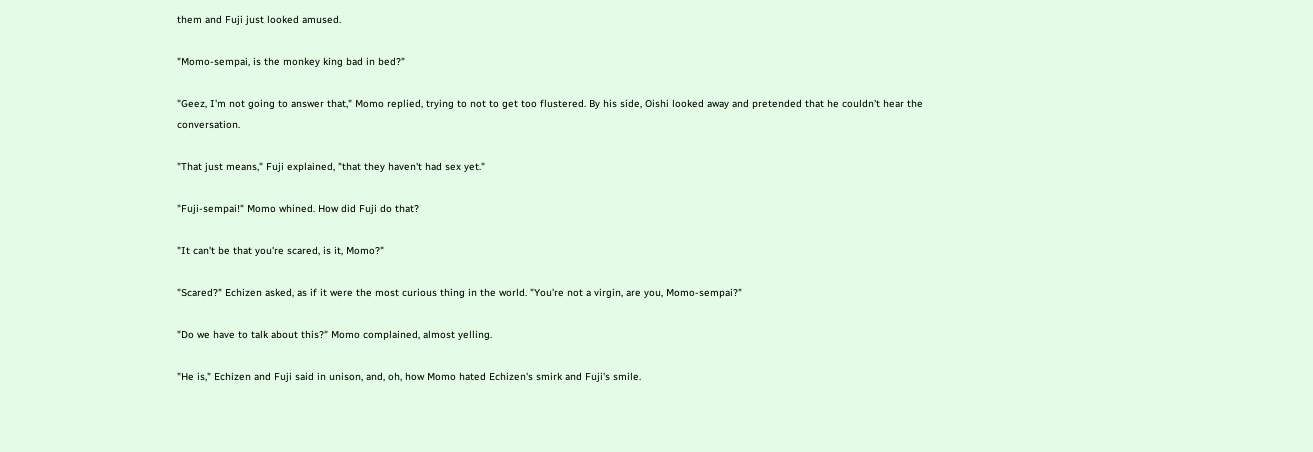them and Fuji just looked amused.

"Momo-sempai, is the monkey king bad in bed?"

"Geez, I'm not going to answer that," Momo replied, trying to not to get too flustered. By his side, Oishi looked away and pretended that he couldn't hear the conversation.

"That just means," Fuji explained, "that they haven't had sex yet."

"Fuji-sempai!" Momo whined. How did Fuji do that?

"It can't be that you're scared, is it, Momo?"

"Scared?" Echizen asked, as if it were the most curious thing in the world. "You're not a virgin, are you, Momo-sempai?"

"Do we have to talk about this?" Momo complained, almost yelling.

"He is," Echizen and Fuji said in unison, and, oh, how Momo hated Echizen's smirk and Fuji's smile.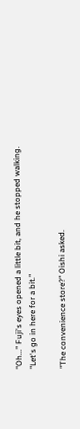"Oh..." Fuji's eyes opened a little bit, and he stopped walking. "Let's go in here for a bit."

"The convenience store?" Oishi asked.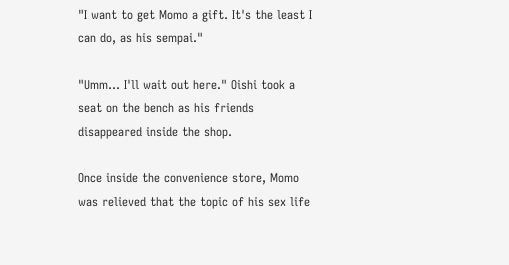"I want to get Momo a gift. It's the least I can do, as his sempai."

"Umm... I'll wait out here." Oishi took a seat on the bench as his friends disappeared inside the shop.

Once inside the convenience store, Momo was relieved that the topic of his sex life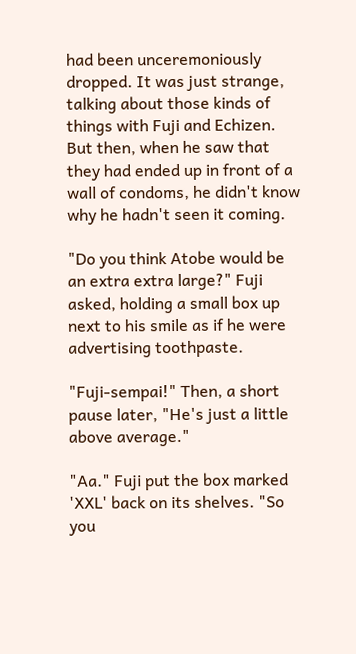had been unceremoniously dropped. It was just strange, talking about those kinds of things with Fuji and Echizen. But then, when he saw that they had ended up in front of a wall of condoms, he didn't know why he hadn't seen it coming.

"Do you think Atobe would be an extra extra large?" Fuji asked, holding a small box up next to his smile as if he were advertising toothpaste.

"Fuji-sempai!" Then, a short pause later, "He's just a little above average."

"Aa." Fuji put the box marked 'XXL' back on its shelves. "So you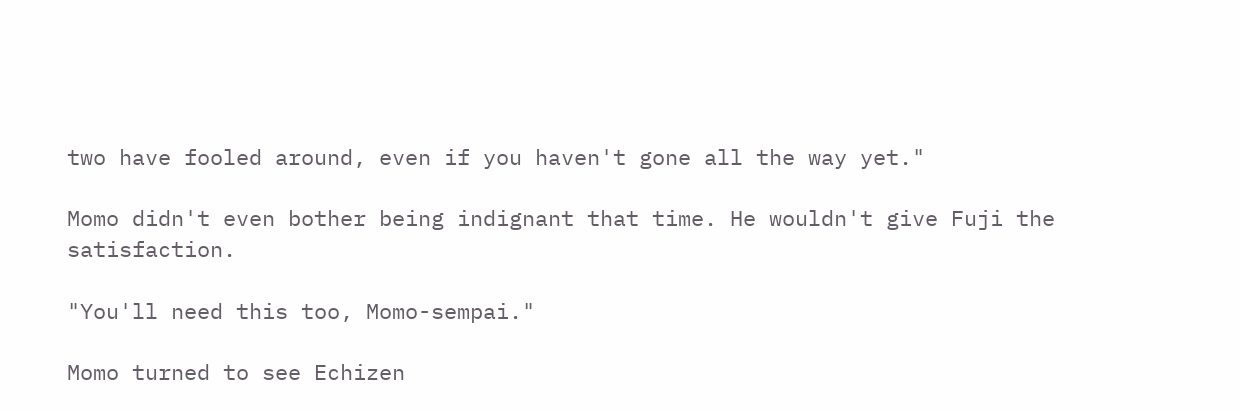two have fooled around, even if you haven't gone all the way yet."

Momo didn't even bother being indignant that time. He wouldn't give Fuji the satisfaction.

"You'll need this too, Momo-sempai."

Momo turned to see Echizen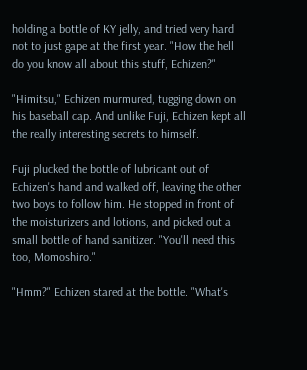holding a bottle of KY jelly, and tried very hard not to just gape at the first year. "How the hell do you know all about this stuff, Echizen?"

"Himitsu," Echizen murmured, tugging down on his baseball cap. And unlike Fuji, Echizen kept all the really interesting secrets to himself.

Fuji plucked the bottle of lubricant out of Echizen's hand and walked off, leaving the other two boys to follow him. He stopped in front of the moisturizers and lotions, and picked out a small bottle of hand sanitizer. "You'll need this too, Momoshiro."

"Hmm?" Echizen stared at the bottle. "What's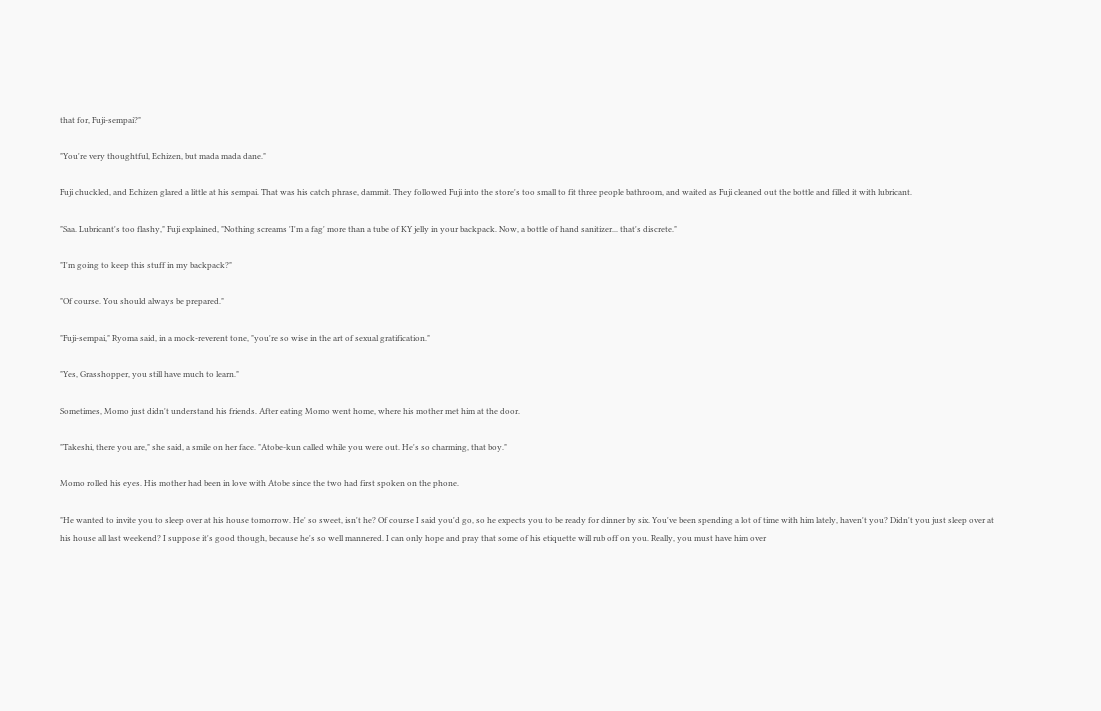that for, Fuji-sempai?"

"You're very thoughtful, Echizen, but mada mada dane."

Fuji chuckled, and Echizen glared a little at his sempai. That was his catch phrase, dammit. They followed Fuji into the store's too small to fit three people bathroom, and waited as Fuji cleaned out the bottle and filled it with lubricant.

"Saa. Lubricant's too flashy," Fuji explained, "Nothing screams 'I'm a fag' more than a tube of KY jelly in your backpack. Now, a bottle of hand sanitizer... that's discrete."

"I'm going to keep this stuff in my backpack?"

"Of course. You should always be prepared."

"Fuji-sempai," Ryoma said, in a mock-reverent tone, "you're so wise in the art of sexual gratification."

"Yes, Grasshopper, you still have much to learn."

Sometimes, Momo just didn't understand his friends. After eating Momo went home, where his mother met him at the door.

"Takeshi, there you are," she said, a smile on her face. "Atobe-kun called while you were out. He's so charming, that boy."

Momo rolled his eyes. His mother had been in love with Atobe since the two had first spoken on the phone.

"He wanted to invite you to sleep over at his house tomorrow. He' so sweet, isn't he? Of course I said you'd go, so he expects you to be ready for dinner by six. You've been spending a lot of time with him lately, haven't you? Didn't you just sleep over at his house all last weekend? I suppose it's good though, because he's so well mannered. I can only hope and pray that some of his etiquette will rub off on you. Really, you must have him over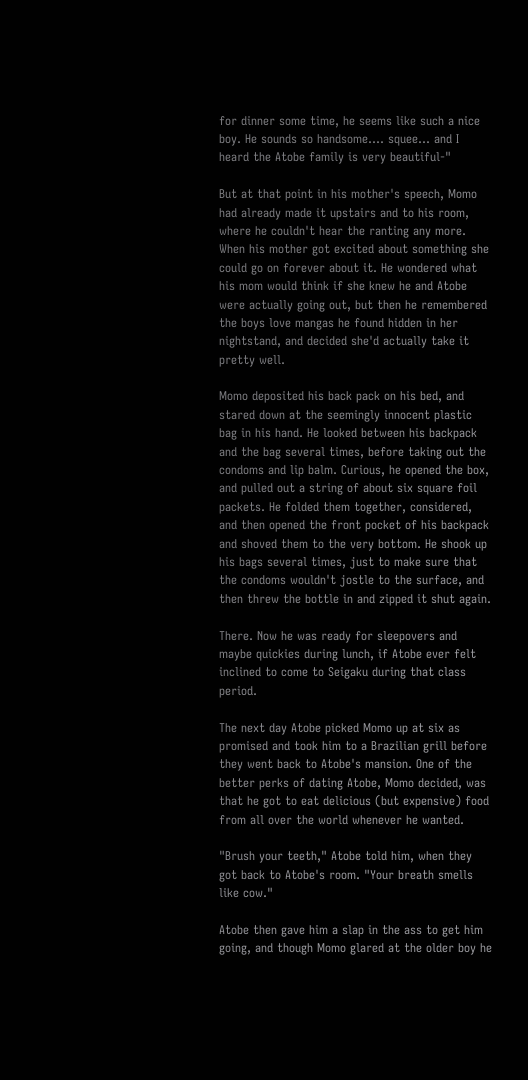for dinner some time, he seems like such a nice boy. He sounds so handsome.... squee... and I heard the Atobe family is very beautiful-"

But at that point in his mother's speech, Momo had already made it upstairs and to his room, where he couldn't hear the ranting any more. When his mother got excited about something she could go on forever about it. He wondered what his mom would think if she knew he and Atobe were actually going out, but then he remembered the boys love mangas he found hidden in her nightstand, and decided she'd actually take it pretty well.

Momo deposited his back pack on his bed, and stared down at the seemingly innocent plastic bag in his hand. He looked between his backpack and the bag several times, before taking out the condoms and lip balm. Curious, he opened the box, and pulled out a string of about six square foil packets. He folded them together, considered, and then opened the front pocket of his backpack and shoved them to the very bottom. He shook up his bags several times, just to make sure that the condoms wouldn't jostle to the surface, and then threw the bottle in and zipped it shut again.

There. Now he was ready for sleepovers and maybe quickies during lunch, if Atobe ever felt inclined to come to Seigaku during that class period.

The next day Atobe picked Momo up at six as promised and took him to a Brazilian grill before they went back to Atobe's mansion. One of the better perks of dating Atobe, Momo decided, was that he got to eat delicious (but expensive) food from all over the world whenever he wanted.

"Brush your teeth," Atobe told him, when they got back to Atobe's room. "Your breath smells like cow."

Atobe then gave him a slap in the ass to get him going, and though Momo glared at the older boy he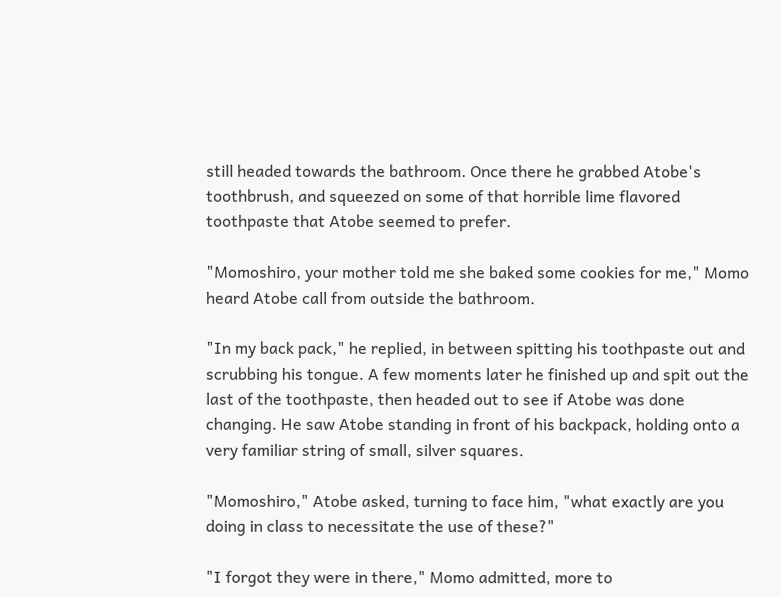still headed towards the bathroom. Once there he grabbed Atobe's toothbrush, and squeezed on some of that horrible lime flavored toothpaste that Atobe seemed to prefer.

"Momoshiro, your mother told me she baked some cookies for me," Momo heard Atobe call from outside the bathroom.

"In my back pack," he replied, in between spitting his toothpaste out and scrubbing his tongue. A few moments later he finished up and spit out the last of the toothpaste, then headed out to see if Atobe was done changing. He saw Atobe standing in front of his backpack, holding onto a very familiar string of small, silver squares.

"Momoshiro," Atobe asked, turning to face him, "what exactly are you doing in class to necessitate the use of these?"

"I forgot they were in there," Momo admitted, more to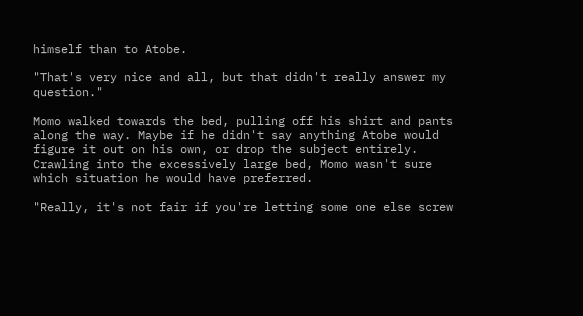himself than to Atobe.

"That's very nice and all, but that didn't really answer my question."

Momo walked towards the bed, pulling off his shirt and pants along the way. Maybe if he didn't say anything Atobe would figure it out on his own, or drop the subject entirely. Crawling into the excessively large bed, Momo wasn't sure which situation he would have preferred.

"Really, it's not fair if you're letting some one else screw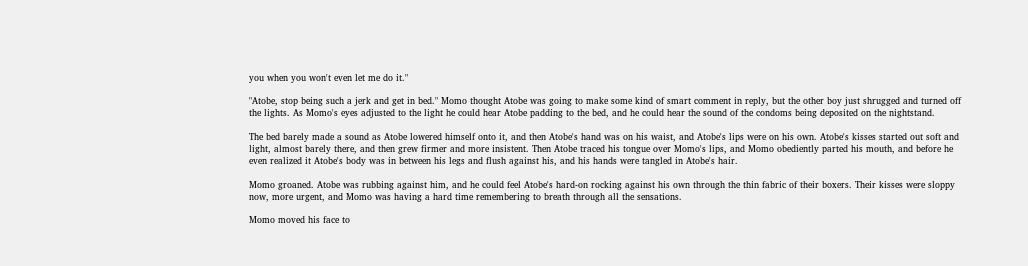you when you won't even let me do it."

"Atobe, stop being such a jerk and get in bed." Momo thought Atobe was going to make some kind of smart comment in reply, but the other boy just shrugged and turned off the lights. As Momo's eyes adjusted to the light he could hear Atobe padding to the bed, and he could hear the sound of the condoms being deposited on the nightstand.

The bed barely made a sound as Atobe lowered himself onto it, and then Atobe's hand was on his waist, and Atobe's lips were on his own. Atobe's kisses started out soft and light, almost barely there, and then grew firmer and more insistent. Then Atobe traced his tongue over Momo's lips, and Momo obediently parted his mouth, and before he even realized it Atobe's body was in between his legs and flush against his, and his hands were tangled in Atobe's hair.

Momo groaned. Atobe was rubbing against him, and he could feel Atobe's hard-on rocking against his own through the thin fabric of their boxers. Their kisses were sloppy now, more urgent, and Momo was having a hard time remembering to breath through all the sensations.

Momo moved his face to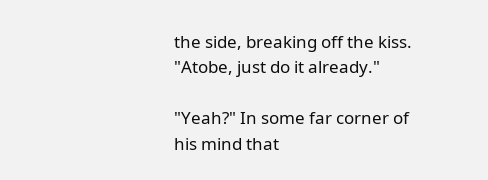the side, breaking off the kiss. "Atobe, just do it already."

"Yeah?" In some far corner of his mind that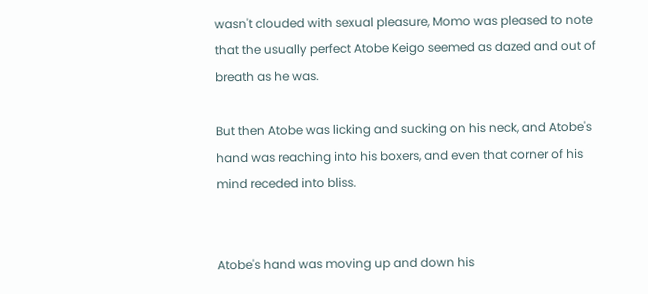wasn't clouded with sexual pleasure, Momo was pleased to note that the usually perfect Atobe Keigo seemed as dazed and out of breath as he was.

But then Atobe was licking and sucking on his neck, and Atobe's hand was reaching into his boxers, and even that corner of his mind receded into bliss.


Atobe's hand was moving up and down his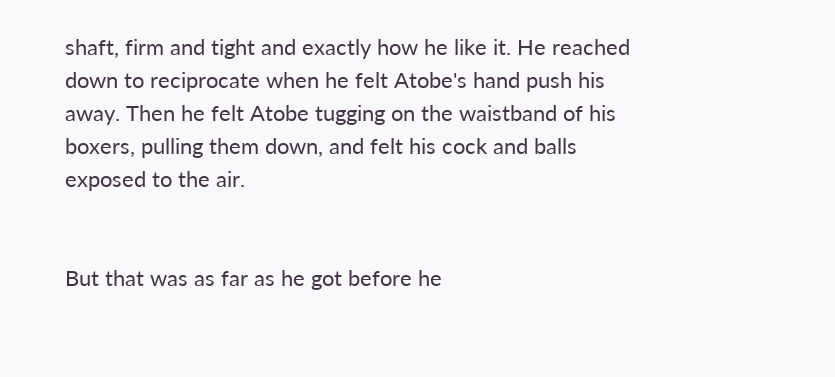shaft, firm and tight and exactly how he like it. He reached down to reciprocate when he felt Atobe's hand push his away. Then he felt Atobe tugging on the waistband of his boxers, pulling them down, and felt his cock and balls exposed to the air.


But that was as far as he got before he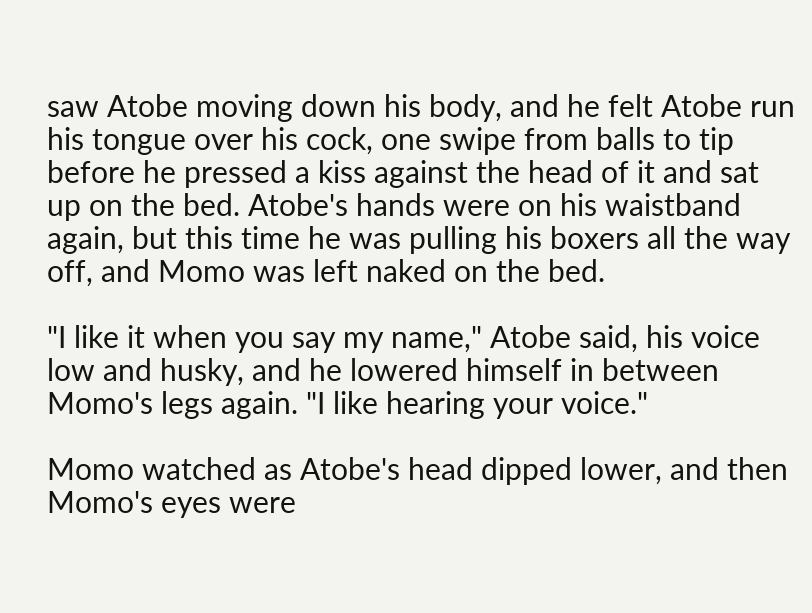saw Atobe moving down his body, and he felt Atobe run his tongue over his cock, one swipe from balls to tip before he pressed a kiss against the head of it and sat up on the bed. Atobe's hands were on his waistband again, but this time he was pulling his boxers all the way off, and Momo was left naked on the bed.

"I like it when you say my name," Atobe said, his voice low and husky, and he lowered himself in between Momo's legs again. "I like hearing your voice."

Momo watched as Atobe's head dipped lower, and then Momo's eyes were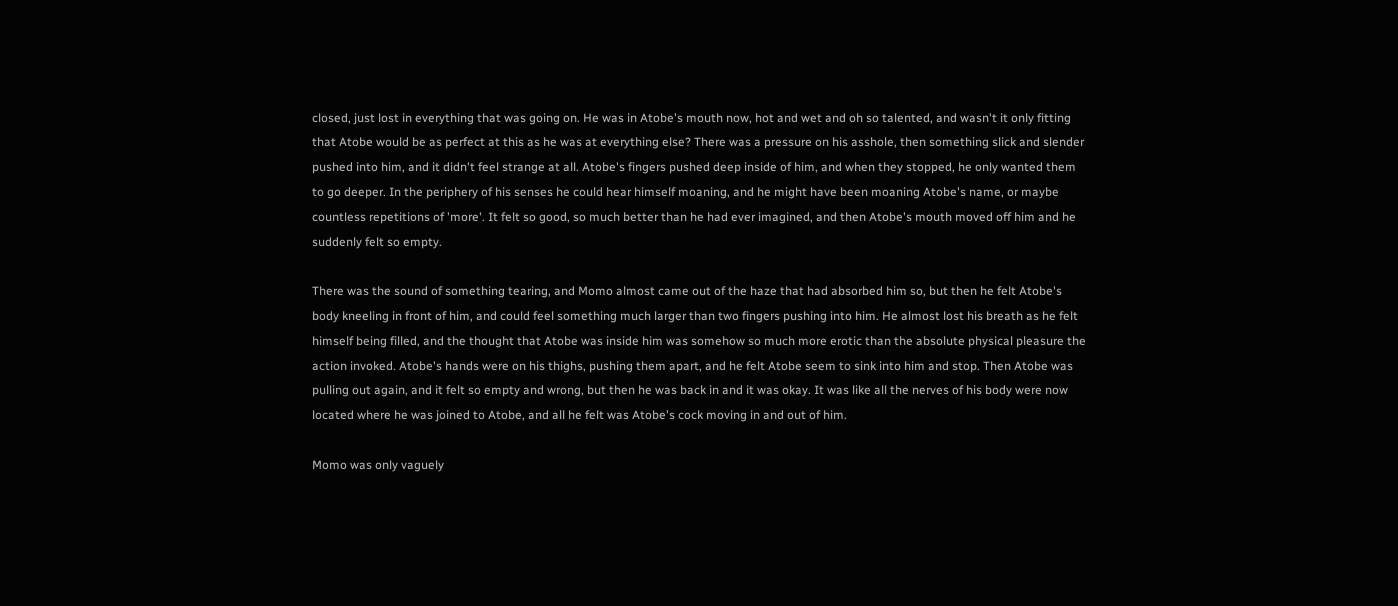closed, just lost in everything that was going on. He was in Atobe's mouth now, hot and wet and oh so talented, and wasn't it only fitting that Atobe would be as perfect at this as he was at everything else? There was a pressure on his asshole, then something slick and slender pushed into him, and it didn't feel strange at all. Atobe's fingers pushed deep inside of him, and when they stopped, he only wanted them to go deeper. In the periphery of his senses he could hear himself moaning, and he might have been moaning Atobe's name, or maybe countless repetitions of 'more'. It felt so good, so much better than he had ever imagined, and then Atobe's mouth moved off him and he suddenly felt so empty.

There was the sound of something tearing, and Momo almost came out of the haze that had absorbed him so, but then he felt Atobe's body kneeling in front of him, and could feel something much larger than two fingers pushing into him. He almost lost his breath as he felt himself being filled, and the thought that Atobe was inside him was somehow so much more erotic than the absolute physical pleasure the action invoked. Atobe's hands were on his thighs, pushing them apart, and he felt Atobe seem to sink into him and stop. Then Atobe was pulling out again, and it felt so empty and wrong, but then he was back in and it was okay. It was like all the nerves of his body were now located where he was joined to Atobe, and all he felt was Atobe's cock moving in and out of him.

Momo was only vaguely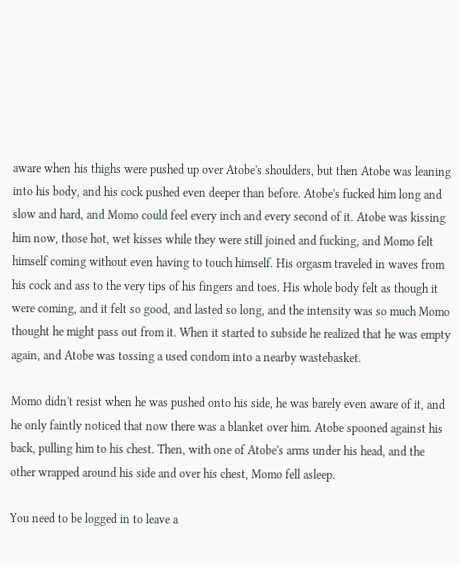aware when his thighs were pushed up over Atobe's shoulders, but then Atobe was leaning into his body, and his cock pushed even deeper than before. Atobe's fucked him long and slow and hard, and Momo could feel every inch and every second of it. Atobe was kissing him now, those hot, wet kisses while they were still joined and fucking, and Momo felt himself coming without even having to touch himself. His orgasm traveled in waves from his cock and ass to the very tips of his fingers and toes. His whole body felt as though it were coming, and it felt so good, and lasted so long, and the intensity was so much Momo thought he might pass out from it. When it started to subside he realized that he was empty again, and Atobe was tossing a used condom into a nearby wastebasket.

Momo didn't resist when he was pushed onto his side, he was barely even aware of it, and he only faintly noticed that now there was a blanket over him. Atobe spooned against his back, pulling him to his chest. Then, with one of Atobe's arms under his head, and the other wrapped around his side and over his chest, Momo fell asleep.

You need to be logged in to leave a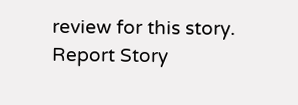review for this story.
Report Story